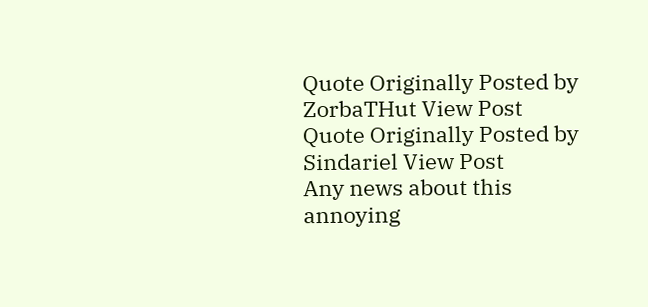Quote Originally Posted by ZorbaTHut View Post
Quote Originally Posted by Sindariel View Post
Any news about this annoying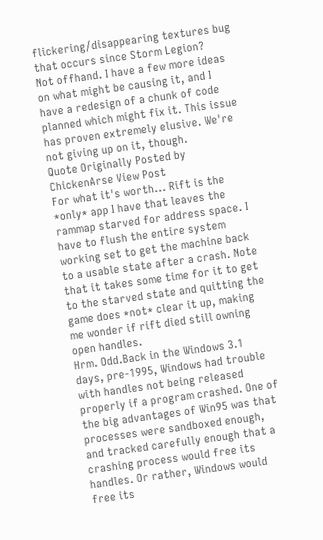flickering/disappearing textures bug that occurs since Storm Legion?
Not offhand. I have a few more ideas on what might be causing it, and I have a redesign of a chunk of code planned which might fix it. This issue has proven extremely elusive. We're not giving up on it, though.
Quote Originally Posted by ChickenArse View Post
For what it's worth... Rift is the *only* app I have that leaves the rammap starved for address space. I have to flush the entire system working set to get the machine back to a usable state after a crash. Note that it takes some time for it to get to the starved state and quitting the game does *not* clear it up, making me wonder if rift died still owning open handles.
Hrm. Odd.Back in the Windows 3.1 days, pre-1995, Windows had trouble with handles not being released properly if a program crashed. One of the big advantages of Win95 was that processes were sandboxed enough, and tracked carefully enough that a crashing process would free its handles. Or rather, Windows would free its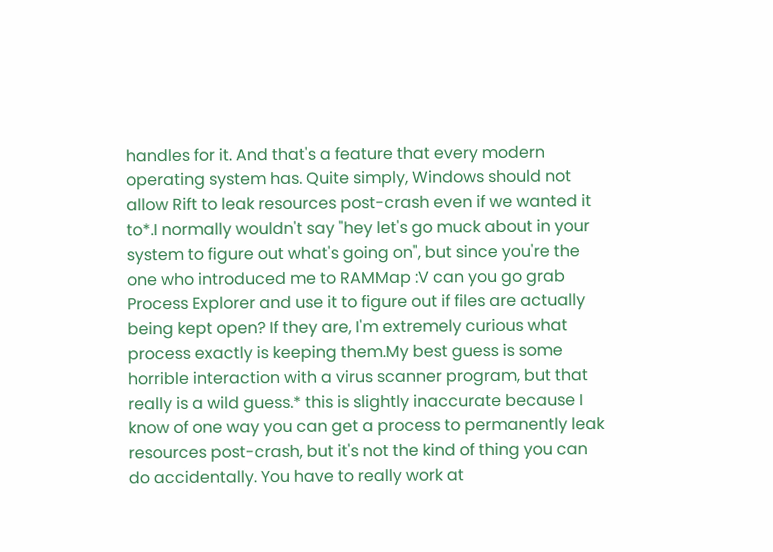handles for it. And that's a feature that every modern operating system has. Quite simply, Windows should not allow Rift to leak resources post-crash even if we wanted it to*.I normally wouldn't say "hey let's go muck about in your system to figure out what's going on", but since you're the one who introduced me to RAMMap :V can you go grab Process Explorer and use it to figure out if files are actually being kept open? If they are, I'm extremely curious what process exactly is keeping them.My best guess is some horrible interaction with a virus scanner program, but that really is a wild guess.* this is slightly inaccurate because I know of one way you can get a process to permanently leak resources post-crash, but it's not the kind of thing you can do accidentally. You have to really work at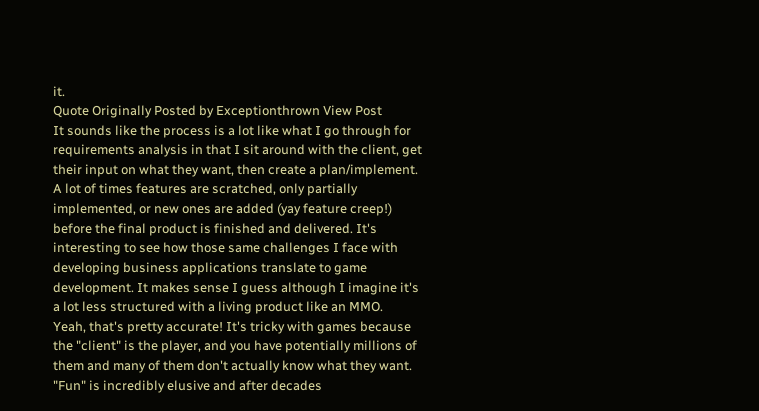it.
Quote Originally Posted by Exceptionthrown View Post
It sounds like the process is a lot like what I go through for requirements analysis in that I sit around with the client, get their input on what they want, then create a plan/implement. A lot of times features are scratched, only partially implemented, or new ones are added (yay feature creep!) before the final product is finished and delivered. It's interesting to see how those same challenges I face with developing business applications translate to game development. It makes sense I guess although I imagine it's a lot less structured with a living product like an MMO.
Yeah, that's pretty accurate! It's tricky with games because the "client" is the player, and you have potentially millions of them and many of them don't actually know what they want. "Fun" is incredibly elusive and after decades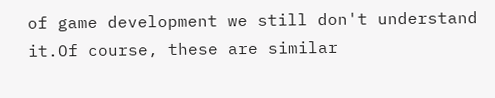of game development we still don't understand it.Of course, these are similar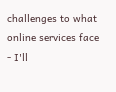challenges to what online services face - I'll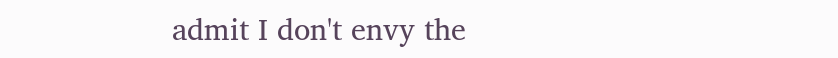admit I don't envy the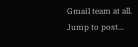Gmail team at all.
Jump to post...